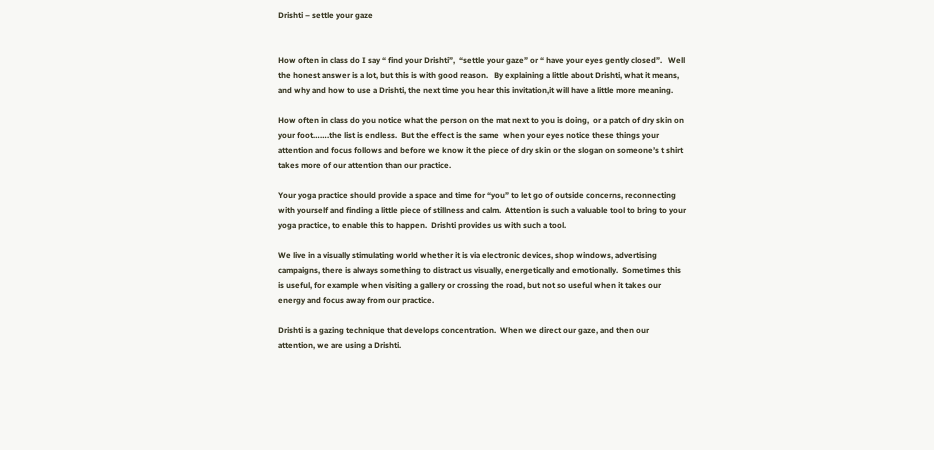Drishti – settle your gaze


How often in class do I say “ find your Drishti”,  “settle your gaze” or “ have your eyes gently closed”.   Well the honest answer is a lot, but this is with good reason.   By explaining a little about Drishti, what it means, and why and how to use a Drishti, the next time you hear this invitation,it will have a little more meaning.

How often in class do you notice what the person on the mat next to you is doing,  or a patch of dry skin on your foot…….the list is endless.  But the effect is the same  when your eyes notice these things your attention and focus follows and before we know it the piece of dry skin or the slogan on someone’s t shirt takes more of our attention than our practice.

Your yoga practice should provide a space and time for “you” to let go of outside concerns, reconnecting with yourself and finding a little piece of stillness and calm.  Attention is such a valuable tool to bring to your yoga practice, to enable this to happen.  Drishti provides us with such a tool.

We live in a visually stimulating world whether it is via electronic devices, shop windows, advertising campaigns, there is always something to distract us visually, energetically and emotionally.  Sometimes this is useful, for example when visiting a gallery or crossing the road, but not so useful when it takes our energy and focus away from our practice.

Drishti is a gazing technique that develops concentration.  When we direct our gaze, and then our attention, we are using a Drishti.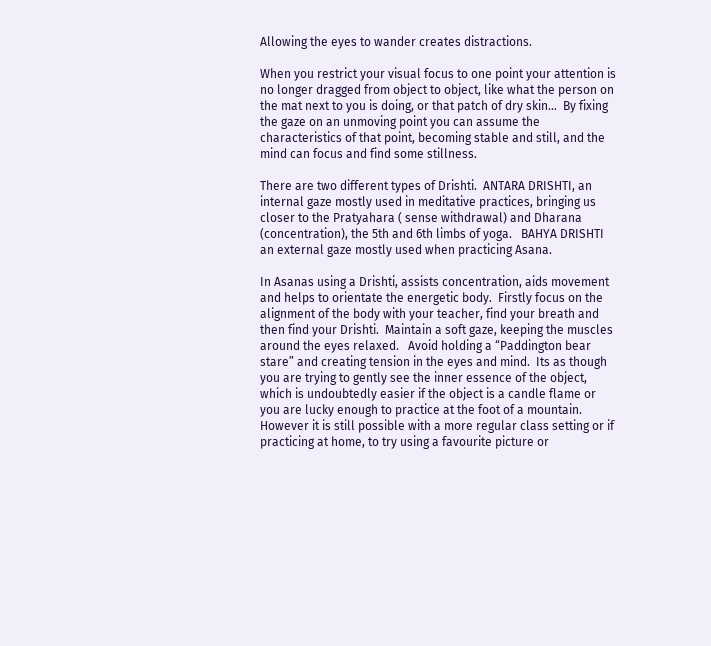Allowing the eyes to wander creates distractions.

When you restrict your visual focus to one point your attention is no longer dragged from object to object, like what the person on the mat next to you is doing, or that patch of dry skin…  By fixing the gaze on an unmoving point you can assume the characteristics of that point, becoming stable and still, and the mind can focus and find some stillness.

There are two different types of Drishti.  ANTARA DRISHTI, an internal gaze mostly used in meditative practices, bringing us closer to the Pratyahara ( sense withdrawal) and Dharana (concentration), the 5th and 6th limbs of yoga.   BAHYA DRISHTI an external gaze mostly used when practicing Asana.

In Asanas using a Drishti, assists concentration, aids movement and helps to orientate the energetic body.  Firstly focus on the alignment of the body with your teacher, find your breath and then find your Drishti.  Maintain a soft gaze, keeping the muscles around the eyes relaxed.   Avoid holding a “Paddington bear stare” and creating tension in the eyes and mind.  Its as though you are trying to gently see the inner essence of the object, which is undoubtedly easier if the object is a candle flame or you are lucky enough to practice at the foot of a mountain.  However it is still possible with a more regular class setting or if practicing at home, to try using a favourite picture or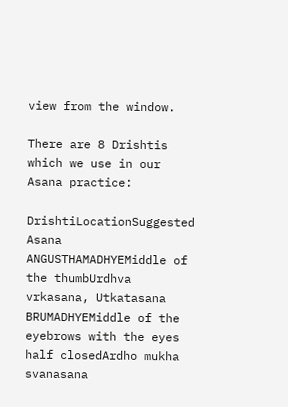view from the window.

There are 8 Drishtis which we use in our Asana practice:

DrishtiLocationSuggested Asana
ANGUSTHAMADHYEMiddle of the thumbUrdhva vrkasana, Utkatasana
BRUMADHYEMiddle of the eyebrows with the eyes half closedArdho mukha svanasana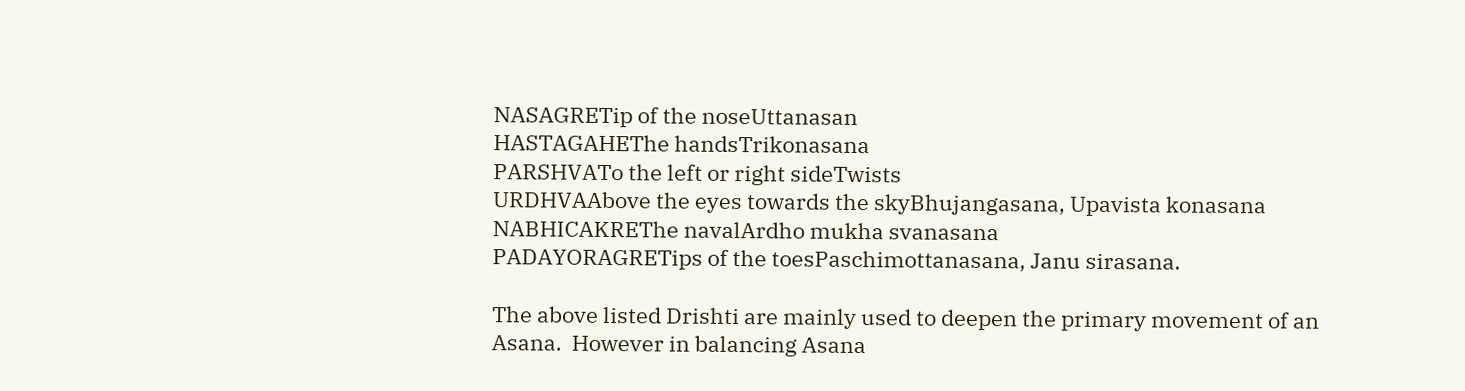NASAGRETip of the noseUttanasan
HASTAGAHEThe handsTrikonasana
PARSHVATo the left or right sideTwists
URDHVAAbove the eyes towards the skyBhujangasana, Upavista konasana
NABHICAKREThe navalArdho mukha svanasana
PADAYORAGRETips of the toesPaschimottanasana, Janu sirasana.

The above listed Drishti are mainly used to deepen the primary movement of an Asana.  However in balancing Asana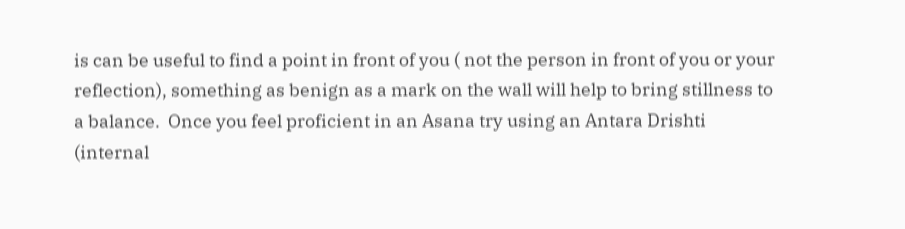is can be useful to find a point in front of you ( not the person in front of you or your reflection), something as benign as a mark on the wall will help to bring stillness to a balance.  Once you feel proficient in an Asana try using an Antara Drishti (internal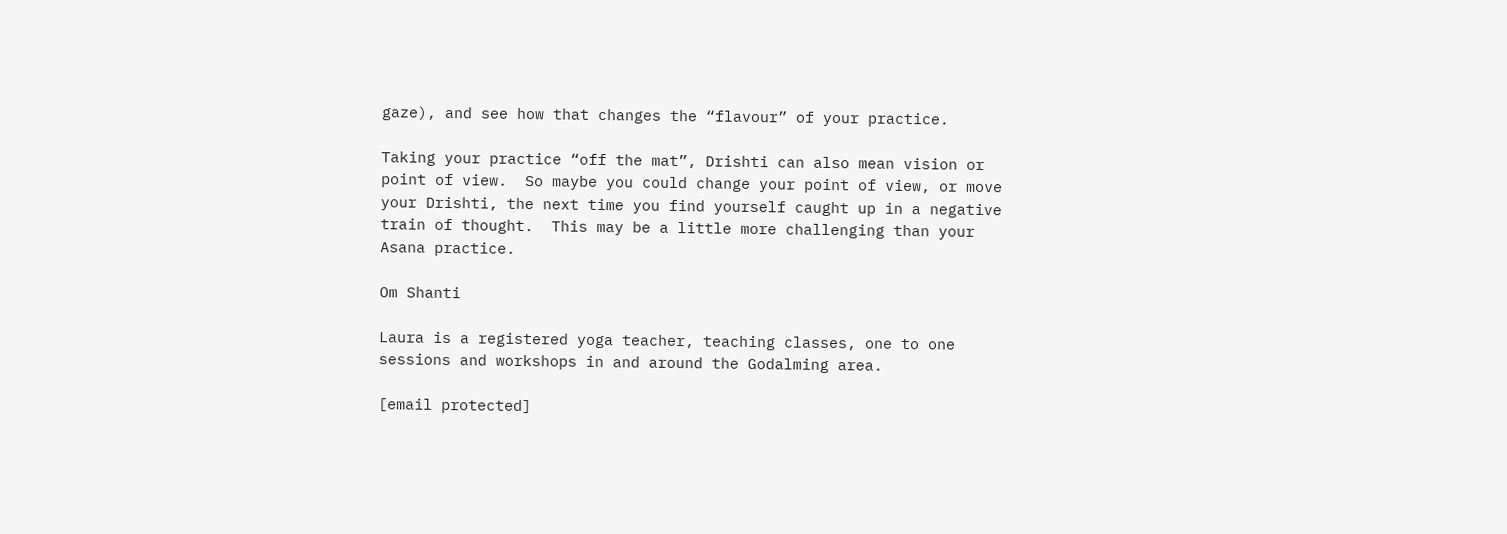gaze), and see how that changes the “flavour” of your practice.

Taking your practice “off the mat”, Drishti can also mean vision or point of view.  So maybe you could change your point of view, or move your Drishti, the next time you find yourself caught up in a negative train of thought.  This may be a little more challenging than your Asana practice.

Om Shanti

Laura is a registered yoga teacher, teaching classes, one to one sessions and workshops in and around the Godalming area.

[email protected]